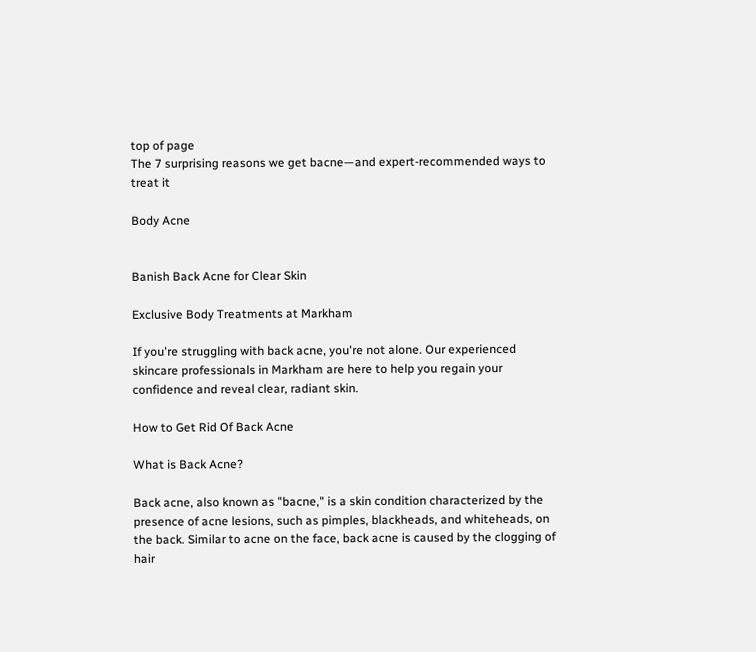top of page
The 7 surprising reasons we get bacne—and expert-recommended ways to treat it

Body Acne


Banish Back Acne for Clear Skin

Exclusive Body Treatments at Markham

If you're struggling with back acne, you're not alone. Our experienced skincare professionals in Markham are here to help you regain your confidence and reveal clear, radiant skin.

How to Get Rid Of Back Acne

What is Back Acne?

Back acne, also known as "bacne," is a skin condition characterized by the presence of acne lesions, such as pimples, blackheads, and whiteheads, on the back. Similar to acne on the face, back acne is caused by the clogging of hair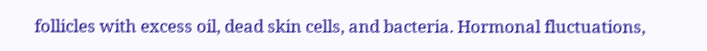follicles with excess oil, dead skin cells, and bacteria. Hormonal fluctuations,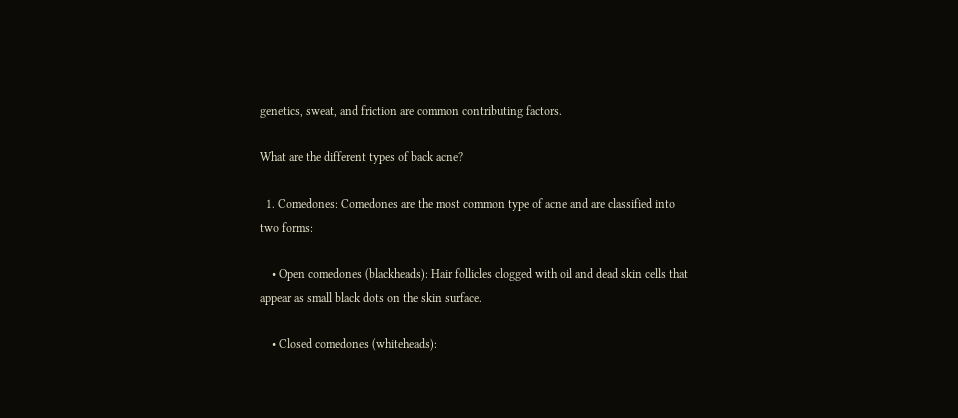genetics, sweat, and friction are common contributing factors.

What are the different types of back acne?

  1. Comedones: Comedones are the most common type of acne and are classified into two forms:

    • Open comedones (blackheads): Hair follicles clogged with oil and dead skin cells that appear as small black dots on the skin surface.

    • Closed comedones (whiteheads):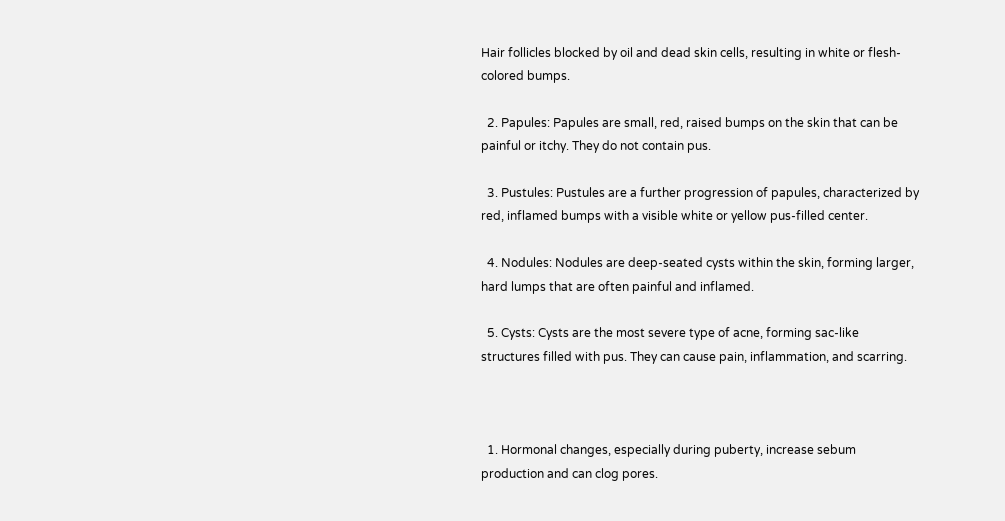Hair follicles blocked by oil and dead skin cells, resulting in white or flesh-colored bumps.

  2. Papules: Papules are small, red, raised bumps on the skin that can be painful or itchy. They do not contain pus.

  3. Pustules: Pustules are a further progression of papules, characterized by red, inflamed bumps with a visible white or yellow pus-filled center.

  4. Nodules: Nodules are deep-seated cysts within the skin, forming larger, hard lumps that are often painful and inflamed.

  5. Cysts: Cysts are the most severe type of acne, forming sac-like structures filled with pus. They can cause pain, inflammation, and scarring.



  1. Hormonal changes, especially during puberty, increase sebum production and can clog pores.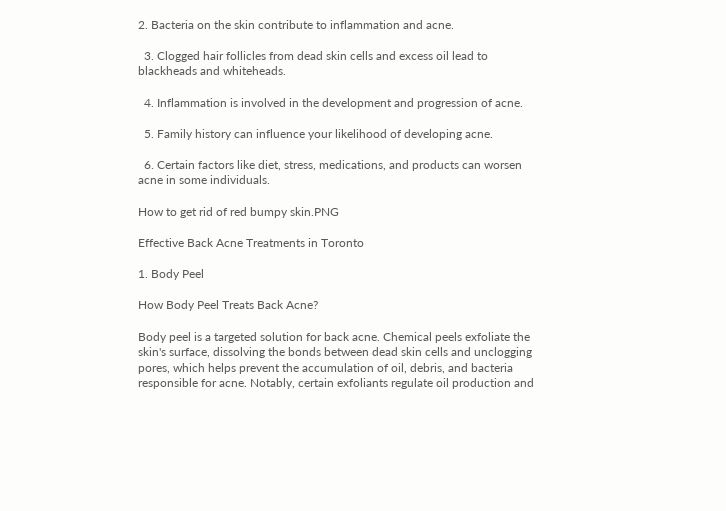2. Bacteria on the skin contribute to inflammation and acne.

  3. Clogged hair follicles from dead skin cells and excess oil lead to blackheads and whiteheads.

  4. Inflammation is involved in the development and progression of acne.

  5. Family history can influence your likelihood of developing acne.

  6. Certain factors like diet, stress, medications, and products can worsen acne in some individuals.

How to get rid of red bumpy skin.PNG

Effective Back Acne Treatments in Toronto

1. Body Peel

How Body Peel Treats Back Acne?

Body peel is a targeted solution for back acne. Chemical peels exfoliate the skin's surface, dissolving the bonds between dead skin cells and unclogging pores, which helps prevent the accumulation of oil, debris, and bacteria responsible for acne. Notably, certain exfoliants regulate oil production and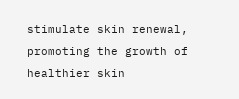stimulate skin renewal, promoting the growth of healthier skin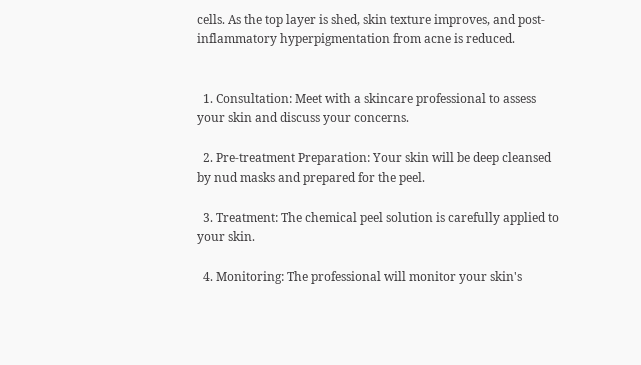cells. As the top layer is shed, skin texture improves, and post-inflammatory hyperpigmentation from acne is reduced.


  1. Consultation: Meet with a skincare professional to assess your skin and discuss your concerns.

  2. Pre-treatment Preparation: Your skin will be deep cleansed by nud masks and prepared for the peel.

  3. Treatment: The chemical peel solution is carefully applied to your skin.

  4. Monitoring: The professional will monitor your skin's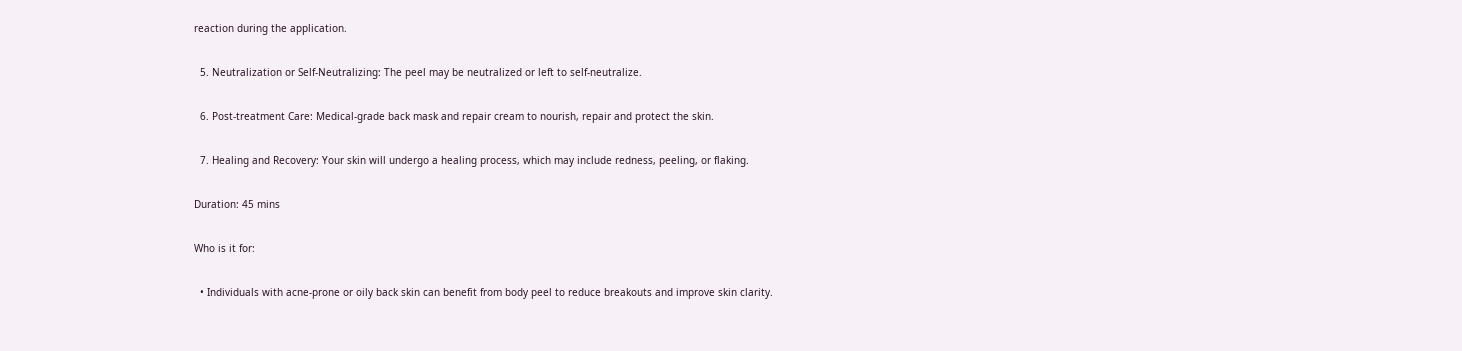reaction during the application.

  5. Neutralization or Self-Neutralizing: The peel may be neutralized or left to self-neutralize.

  6. Post-treatment Care: Medical-grade back mask and repair cream to nourish, repair and protect the skin.

  7. Healing and Recovery: Your skin will undergo a healing process, which may include redness, peeling, or flaking.

Duration: 45 mins

Who is it for:

  • Individuals with acne-prone or oily back skin can benefit from body peel to reduce breakouts and improve skin clarity.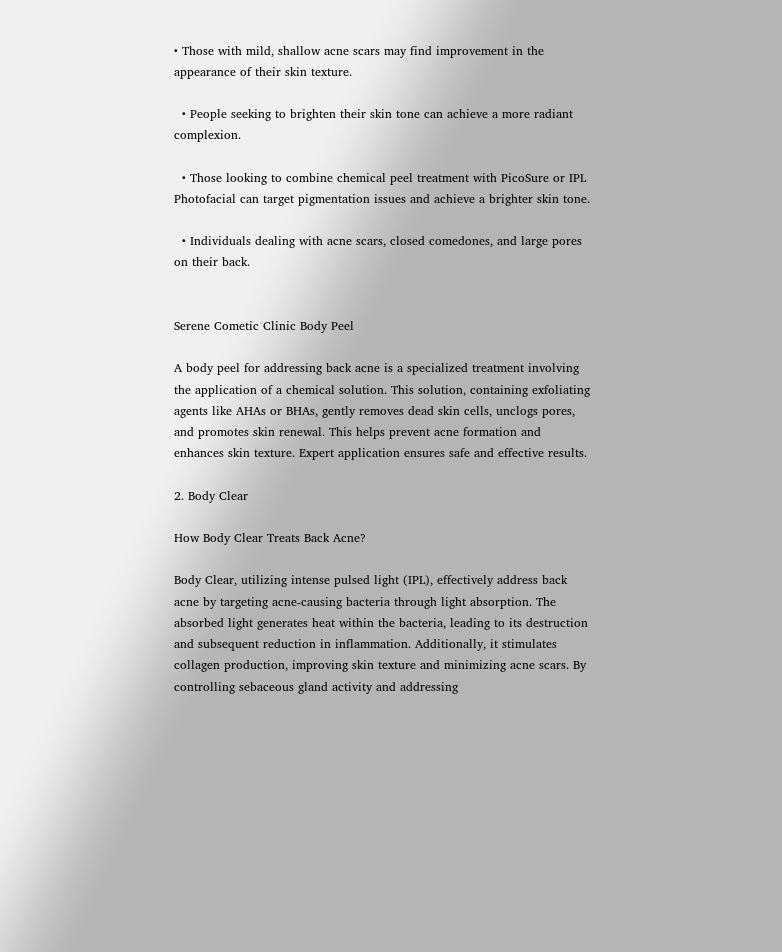• Those with mild, shallow acne scars may find improvement in the appearance of their skin texture.

  • People seeking to brighten their skin tone can achieve a more radiant complexion.

  • Those looking to combine chemical peel treatment with PicoSure or IPL Photofacial can target pigmentation issues and achieve a brighter skin tone.

  • Individuals dealing with acne scars, closed comedones, and large pores on their back.


Serene Cometic Clinic Body Peel

A body peel for addressing back acne is a specialized treatment involving the application of a chemical solution. This solution, containing exfoliating agents like AHAs or BHAs, gently removes dead skin cells, unclogs pores, and promotes skin renewal. This helps prevent acne formation and enhances skin texture. Expert application ensures safe and effective results.

2. Body Clear

How Body Clear Treats Back Acne?

Body Clear, utilizing intense pulsed light (IPL), effectively address back acne by targeting acne-causing bacteria through light absorption. The absorbed light generates heat within the bacteria, leading to its destruction and subsequent reduction in inflammation. Additionally, it stimulates collagen production, improving skin texture and minimizing acne scars. By controlling sebaceous gland activity and addressing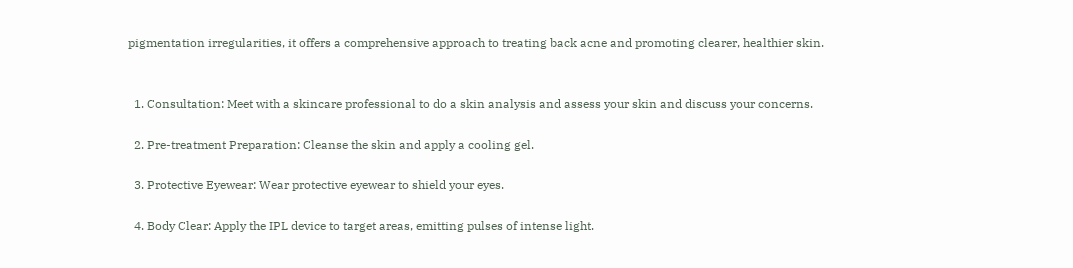pigmentation irregularities, it offers a comprehensive approach to treating back acne and promoting clearer, healthier skin.


  1. Consultation: Meet with a skincare professional to do a skin analysis and assess your skin and discuss your concerns.

  2. Pre-treatment Preparation: Cleanse the skin and apply a cooling gel.

  3. Protective Eyewear: Wear protective eyewear to shield your eyes.

  4. Body Clear: Apply the IPL device to target areas, emitting pulses of intense light.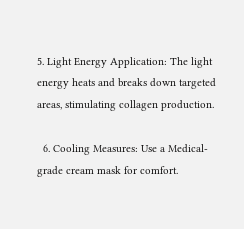5. Light Energy Application: The light energy heats and breaks down targeted areas, stimulating collagen production.

  6. Cooling Measures: Use a Medical-grade cream mask for comfort.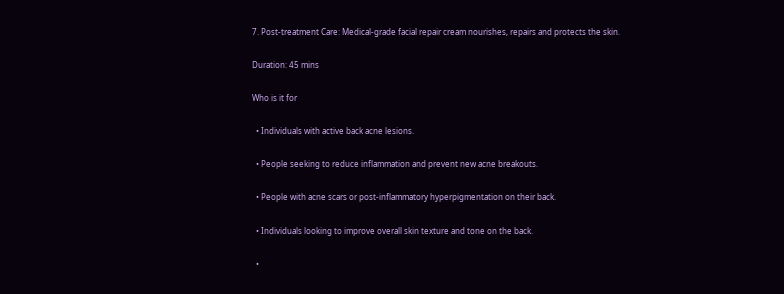7. Post-treatment Care: Medical-grade facial repair cream nourishes, repairs and protects the skin.

Duration: 45 mins

Who is it for

  • Individuals with active back acne lesions.

  • People seeking to reduce inflammation and prevent new acne breakouts.

  • People with acne scars or post-inflammatory hyperpigmentation on their back.

  • Individuals looking to improve overall skin texture and tone on the back.

  •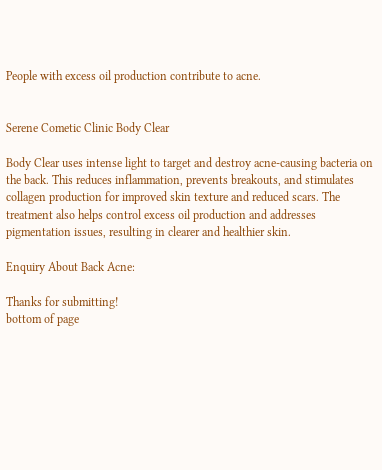People with excess oil production contribute to acne.


Serene Cometic Clinic Body Clear

Body Clear uses intense light to target and destroy acne-causing bacteria on the back. This reduces inflammation, prevents breakouts, and stimulates collagen production for improved skin texture and reduced scars. The treatment also helps control excess oil production and addresses pigmentation issues, resulting in clearer and healthier skin.

Enquiry About Back Acne:

Thanks for submitting!
bottom of page